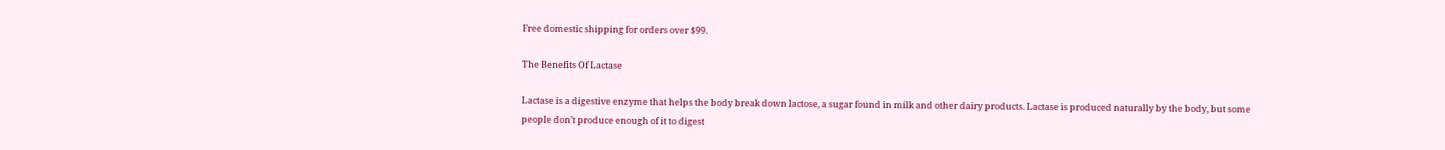Free domestic shipping for orders over $99.

The Benefits Of Lactase

Lactase is a digestive enzyme that helps the body break down lactose, a sugar found in milk and other dairy products. Lactase is produced naturally by the body, but some people don’t produce enough of it to digest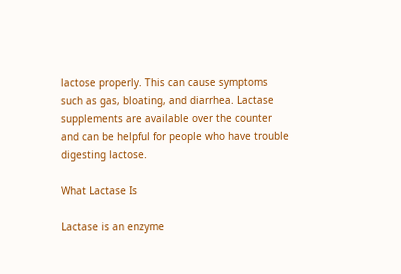lactose properly. This can cause symptoms such as gas, bloating, and diarrhea. Lactase supplements are available over the counter and can be helpful for people who have trouble digesting lactose.

What Lactase Is

Lactase is an enzyme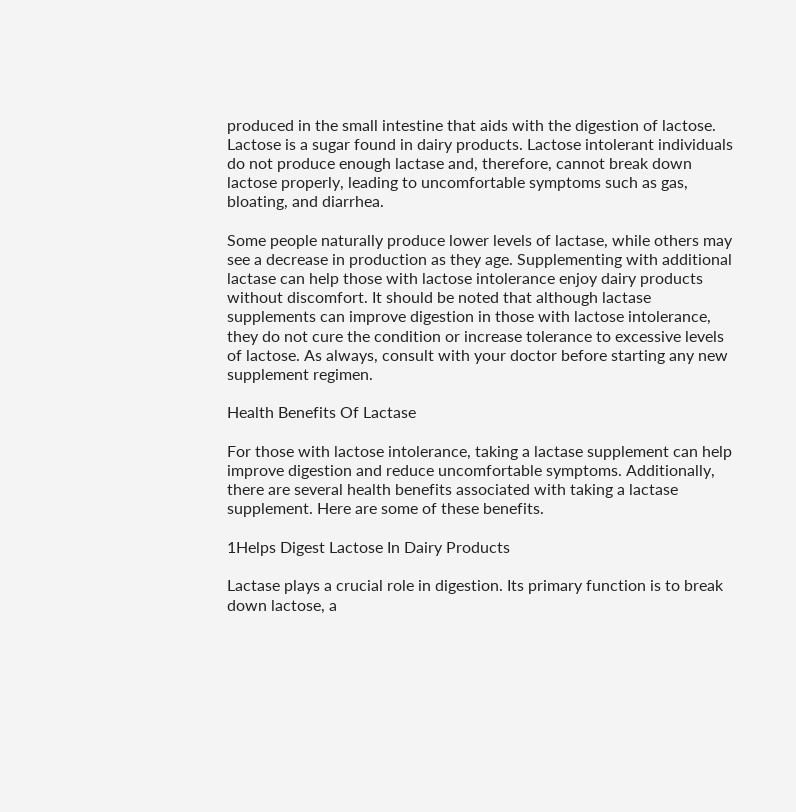produced in the small intestine that aids with the digestion of lactose. Lactose is a sugar found in dairy products. Lactose intolerant individuals do not produce enough lactase and, therefore, cannot break down lactose properly, leading to uncomfortable symptoms such as gas, bloating, and diarrhea.

Some people naturally produce lower levels of lactase, while others may see a decrease in production as they age. Supplementing with additional lactase can help those with lactose intolerance enjoy dairy products without discomfort. It should be noted that although lactase supplements can improve digestion in those with lactose intolerance, they do not cure the condition or increase tolerance to excessive levels of lactose. As always, consult with your doctor before starting any new supplement regimen.

Health Benefits Of Lactase

For those with lactose intolerance, taking a lactase supplement can help improve digestion and reduce uncomfortable symptoms. Additionally, there are several health benefits associated with taking a lactase supplement. Here are some of these benefits.

1Helps Digest Lactose In Dairy Products

Lactase plays a crucial role in digestion. Its primary function is to break down lactose, a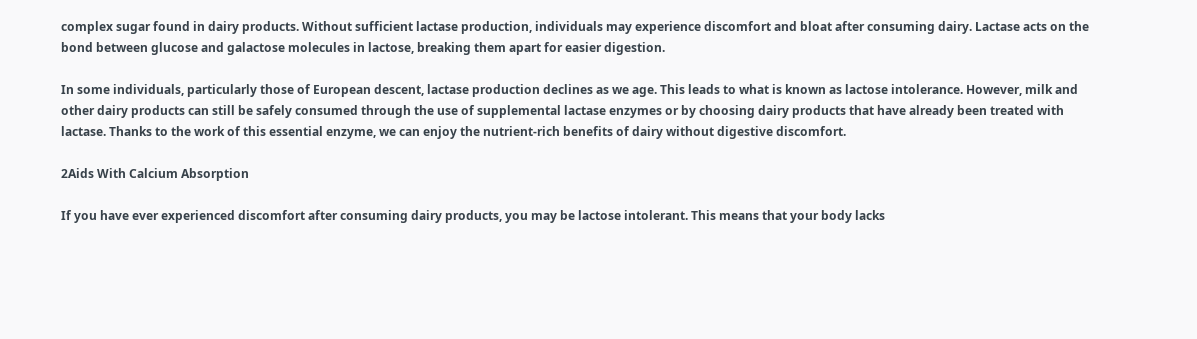complex sugar found in dairy products. Without sufficient lactase production, individuals may experience discomfort and bloat after consuming dairy. Lactase acts on the bond between glucose and galactose molecules in lactose, breaking them apart for easier digestion.

In some individuals, particularly those of European descent, lactase production declines as we age. This leads to what is known as lactose intolerance. However, milk and other dairy products can still be safely consumed through the use of supplemental lactase enzymes or by choosing dairy products that have already been treated with lactase. Thanks to the work of this essential enzyme, we can enjoy the nutrient-rich benefits of dairy without digestive discomfort.

2Aids With Calcium Absorption

If you have ever experienced discomfort after consuming dairy products, you may be lactose intolerant. This means that your body lacks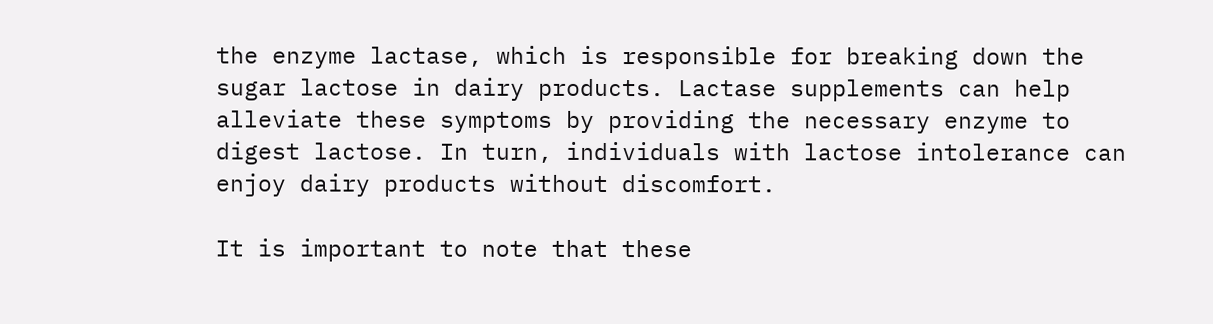the enzyme lactase, which is responsible for breaking down the sugar lactose in dairy products. Lactase supplements can help alleviate these symptoms by providing the necessary enzyme to digest lactose. In turn, individuals with lactose intolerance can enjoy dairy products without discomfort.

It is important to note that these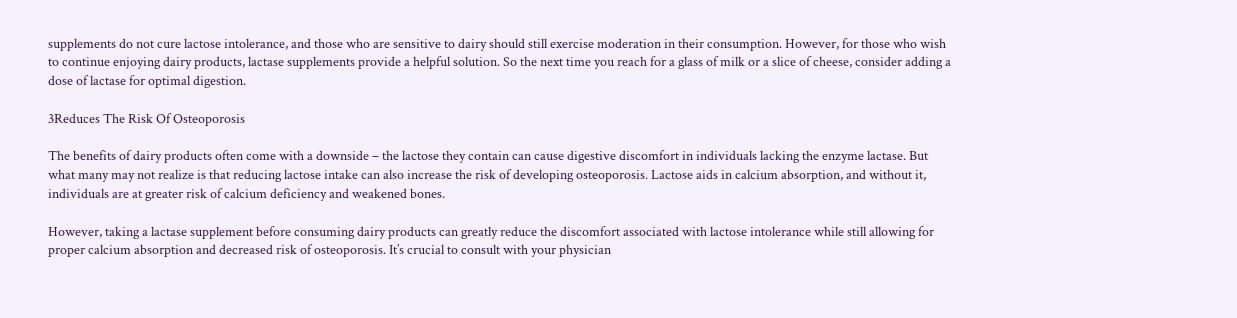supplements do not cure lactose intolerance, and those who are sensitive to dairy should still exercise moderation in their consumption. However, for those who wish to continue enjoying dairy products, lactase supplements provide a helpful solution. So the next time you reach for a glass of milk or a slice of cheese, consider adding a dose of lactase for optimal digestion.

3Reduces The Risk Of Osteoporosis

The benefits of dairy products often come with a downside – the lactose they contain can cause digestive discomfort in individuals lacking the enzyme lactase. But what many may not realize is that reducing lactose intake can also increase the risk of developing osteoporosis. Lactose aids in calcium absorption, and without it, individuals are at greater risk of calcium deficiency and weakened bones.

However, taking a lactase supplement before consuming dairy products can greatly reduce the discomfort associated with lactose intolerance while still allowing for proper calcium absorption and decreased risk of osteoporosis. It’s crucial to consult with your physician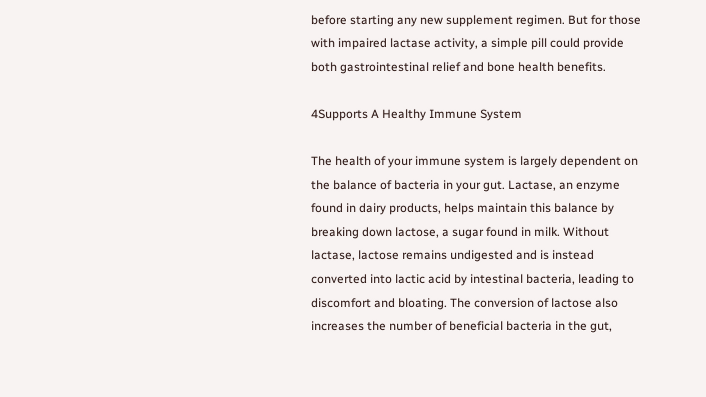before starting any new supplement regimen. But for those with impaired lactase activity, a simple pill could provide both gastrointestinal relief and bone health benefits.

4Supports A Healthy Immune System

The health of your immune system is largely dependent on the balance of bacteria in your gut. Lactase, an enzyme found in dairy products, helps maintain this balance by breaking down lactose, a sugar found in milk. Without lactase, lactose remains undigested and is instead converted into lactic acid by intestinal bacteria, leading to discomfort and bloating. The conversion of lactose also increases the number of beneficial bacteria in the gut,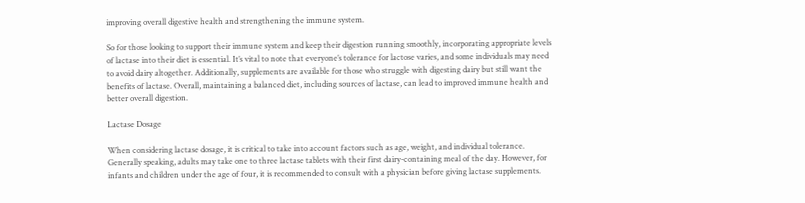improving overall digestive health and strengthening the immune system.

So for those looking to support their immune system and keep their digestion running smoothly, incorporating appropriate levels of lactase into their diet is essential. It’s vital to note that everyone’s tolerance for lactose varies, and some individuals may need to avoid dairy altogether. Additionally, supplements are available for those who struggle with digesting dairy but still want the benefits of lactase. Overall, maintaining a balanced diet, including sources of lactase, can lead to improved immune health and better overall digestion.

Lactase Dosage

When considering lactase dosage, it is critical to take into account factors such as age, weight, and individual tolerance. Generally speaking, adults may take one to three lactase tablets with their first dairy-containing meal of the day. However, for infants and children under the age of four, it is recommended to consult with a physician before giving lactase supplements.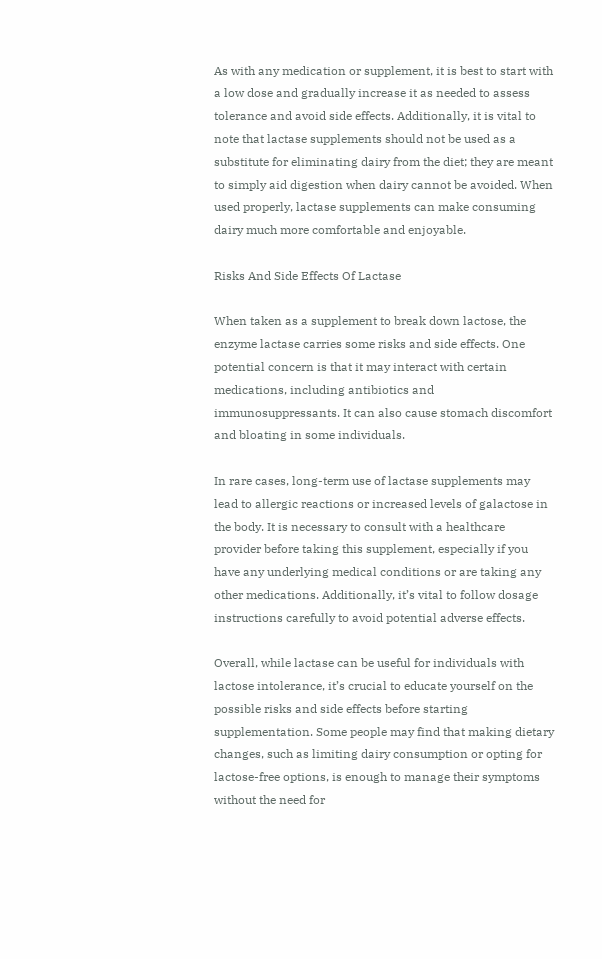As with any medication or supplement, it is best to start with a low dose and gradually increase it as needed to assess tolerance and avoid side effects. Additionally, it is vital to note that lactase supplements should not be used as a substitute for eliminating dairy from the diet; they are meant to simply aid digestion when dairy cannot be avoided. When used properly, lactase supplements can make consuming dairy much more comfortable and enjoyable.

Risks And Side Effects Of Lactase

When taken as a supplement to break down lactose, the enzyme lactase carries some risks and side effects. One potential concern is that it may interact with certain medications, including antibiotics and immunosuppressants. It can also cause stomach discomfort and bloating in some individuals.

In rare cases, long-term use of lactase supplements may lead to allergic reactions or increased levels of galactose in the body. It is necessary to consult with a healthcare provider before taking this supplement, especially if you have any underlying medical conditions or are taking any other medications. Additionally, it’s vital to follow dosage instructions carefully to avoid potential adverse effects.

Overall, while lactase can be useful for individuals with lactose intolerance, it’s crucial to educate yourself on the possible risks and side effects before starting supplementation. Some people may find that making dietary changes, such as limiting dairy consumption or opting for lactose-free options, is enough to manage their symptoms without the need for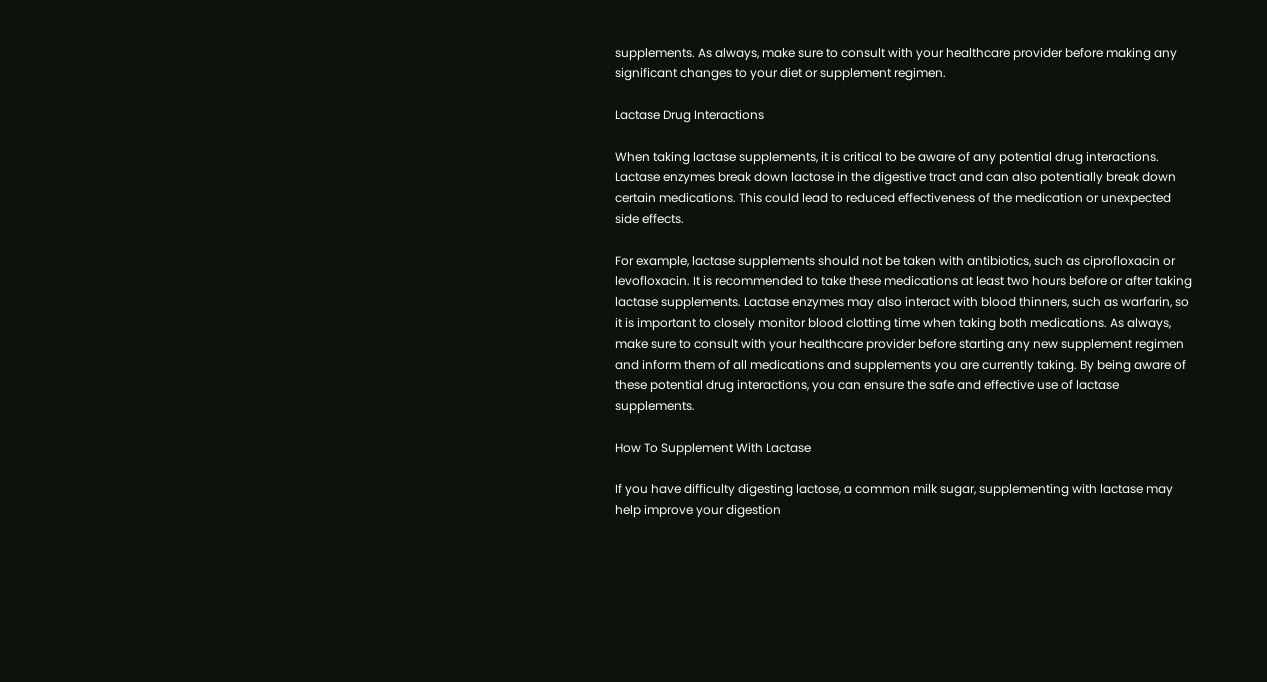supplements. As always, make sure to consult with your healthcare provider before making any significant changes to your diet or supplement regimen.

Lactase Drug Interactions

When taking lactase supplements, it is critical to be aware of any potential drug interactions. Lactase enzymes break down lactose in the digestive tract and can also potentially break down certain medications. This could lead to reduced effectiveness of the medication or unexpected side effects.

For example, lactase supplements should not be taken with antibiotics, such as ciprofloxacin or levofloxacin. It is recommended to take these medications at least two hours before or after taking lactase supplements. Lactase enzymes may also interact with blood thinners, such as warfarin, so it is important to closely monitor blood clotting time when taking both medications. As always, make sure to consult with your healthcare provider before starting any new supplement regimen and inform them of all medications and supplements you are currently taking. By being aware of these potential drug interactions, you can ensure the safe and effective use of lactase supplements.

How To Supplement With Lactase

If you have difficulty digesting lactose, a common milk sugar, supplementing with lactase may help improve your digestion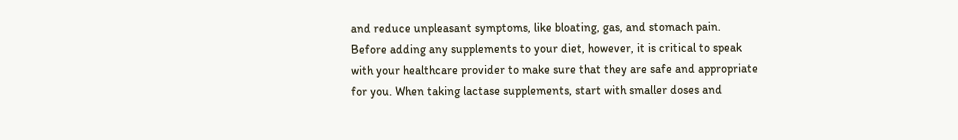and reduce unpleasant symptoms, like bloating, gas, and stomach pain. Before adding any supplements to your diet, however, it is critical to speak with your healthcare provider to make sure that they are safe and appropriate for you. When taking lactase supplements, start with smaller doses and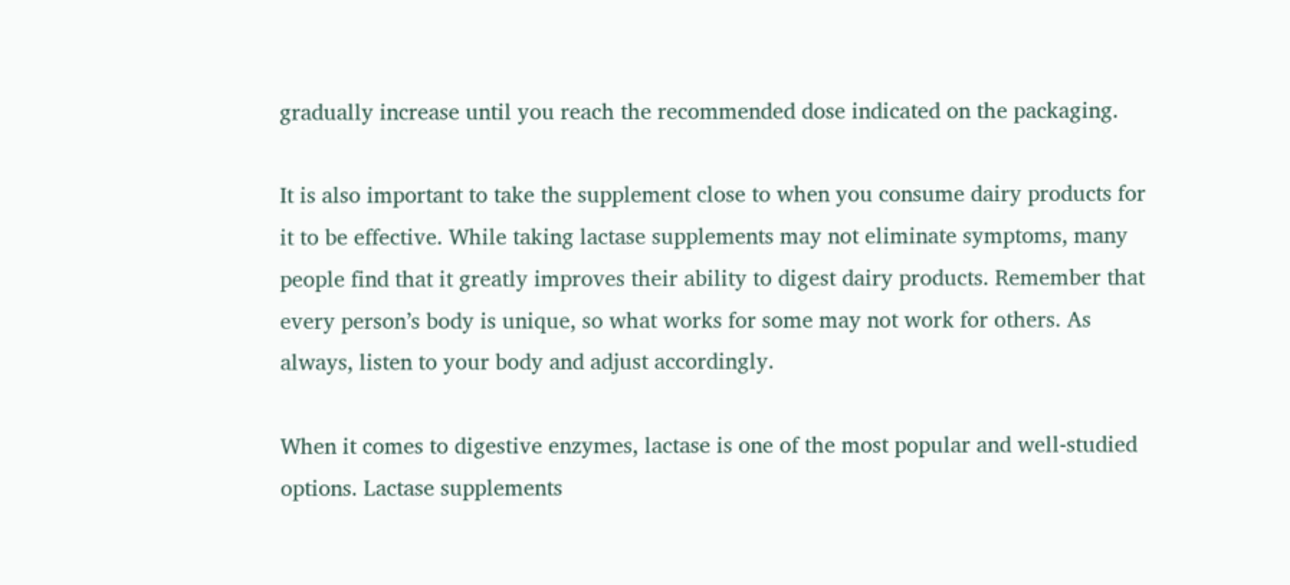gradually increase until you reach the recommended dose indicated on the packaging.

It is also important to take the supplement close to when you consume dairy products for it to be effective. While taking lactase supplements may not eliminate symptoms, many people find that it greatly improves their ability to digest dairy products. Remember that every person’s body is unique, so what works for some may not work for others. As always, listen to your body and adjust accordingly.

When it comes to digestive enzymes, lactase is one of the most popular and well-studied options. Lactase supplements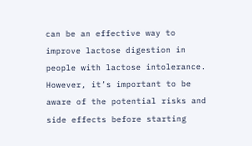can be an effective way to improve lactose digestion in people with lactose intolerance. However, it’s important to be aware of the potential risks and side effects before starting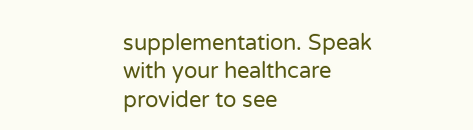supplementation. Speak with your healthcare provider to see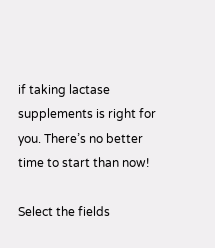if taking lactase supplements is right for you. There’s no better time to start than now!

Select the fields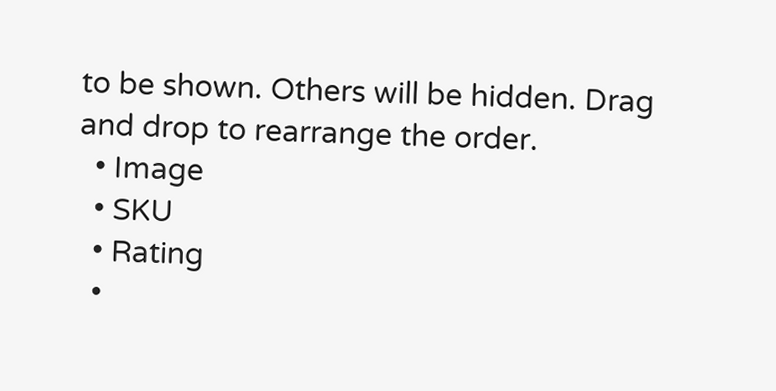to be shown. Others will be hidden. Drag and drop to rearrange the order.
  • Image
  • SKU
  • Rating
  •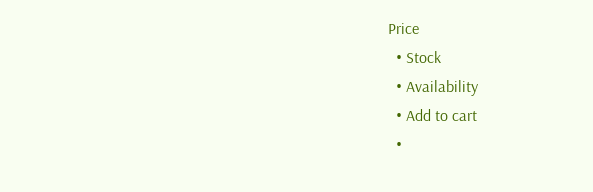Price
  • Stock
  • Availability
  • Add to cart
  •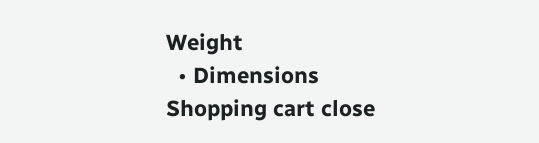Weight
  • Dimensions
Shopping cart close